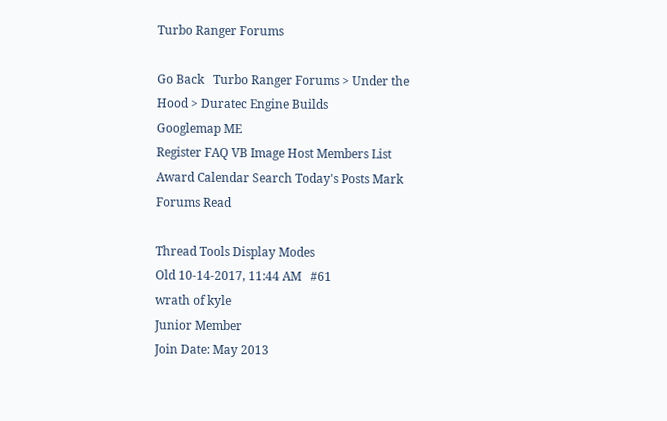Turbo Ranger Forums

Go Back   Turbo Ranger Forums > Under the Hood > Duratec Engine Builds
Googlemap ME
Register FAQ VB Image Host Members List Award Calendar Search Today's Posts Mark Forums Read

Thread Tools Display Modes
Old 10-14-2017, 11:44 AM   #61
wrath of kyle
Junior Member
Join Date: May 2013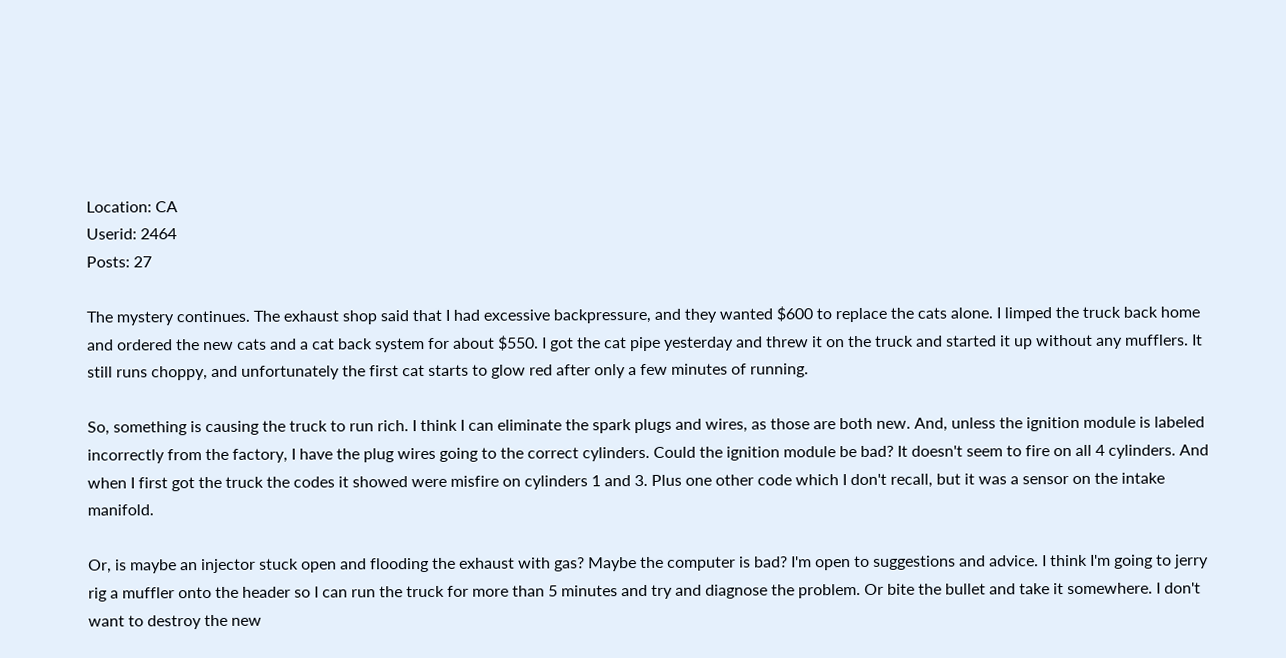Location: CA
Userid: 2464
Posts: 27

The mystery continues. The exhaust shop said that I had excessive backpressure, and they wanted $600 to replace the cats alone. I limped the truck back home and ordered the new cats and a cat back system for about $550. I got the cat pipe yesterday and threw it on the truck and started it up without any mufflers. It still runs choppy, and unfortunately the first cat starts to glow red after only a few minutes of running.

So, something is causing the truck to run rich. I think I can eliminate the spark plugs and wires, as those are both new. And, unless the ignition module is labeled incorrectly from the factory, I have the plug wires going to the correct cylinders. Could the ignition module be bad? It doesn't seem to fire on all 4 cylinders. And when I first got the truck the codes it showed were misfire on cylinders 1 and 3. Plus one other code which I don't recall, but it was a sensor on the intake manifold.

Or, is maybe an injector stuck open and flooding the exhaust with gas? Maybe the computer is bad? I'm open to suggestions and advice. I think I'm going to jerry rig a muffler onto the header so I can run the truck for more than 5 minutes and try and diagnose the problem. Or bite the bullet and take it somewhere. I don't want to destroy the new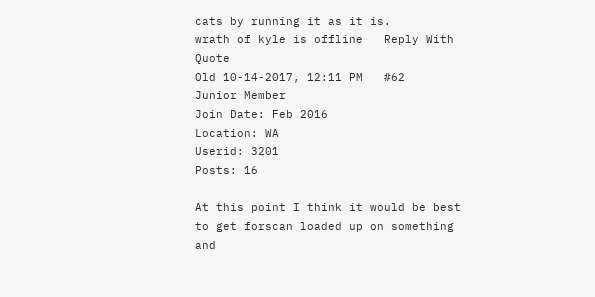cats by running it as it is.
wrath of kyle is offline   Reply With Quote
Old 10-14-2017, 12:11 PM   #62
Junior Member
Join Date: Feb 2016
Location: WA
Userid: 3201
Posts: 16

At this point I think it would be best to get forscan loaded up on something and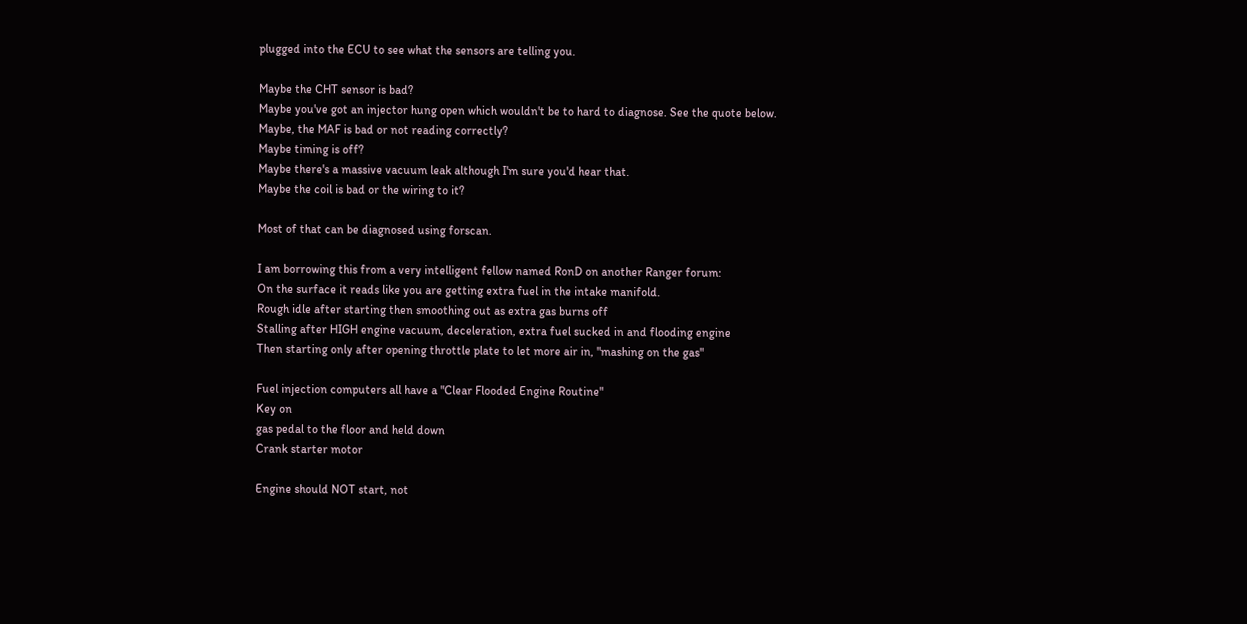plugged into the ECU to see what the sensors are telling you.

Maybe the CHT sensor is bad?
Maybe you've got an injector hung open which wouldn't be to hard to diagnose. See the quote below.
Maybe, the MAF is bad or not reading correctly?
Maybe timing is off?
Maybe there's a massive vacuum leak although I'm sure you'd hear that.
Maybe the coil is bad or the wiring to it?

Most of that can be diagnosed using forscan.

I am borrowing this from a very intelligent fellow named RonD on another Ranger forum:
On the surface it reads like you are getting extra fuel in the intake manifold.
Rough idle after starting then smoothing out as extra gas burns off
Stalling after HIGH engine vacuum, deceleration, extra fuel sucked in and flooding engine
Then starting only after opening throttle plate to let more air in, "mashing on the gas"

Fuel injection computers all have a "Clear Flooded Engine Routine"
Key on
gas pedal to the floor and held down
Crank starter motor

Engine should NOT start, not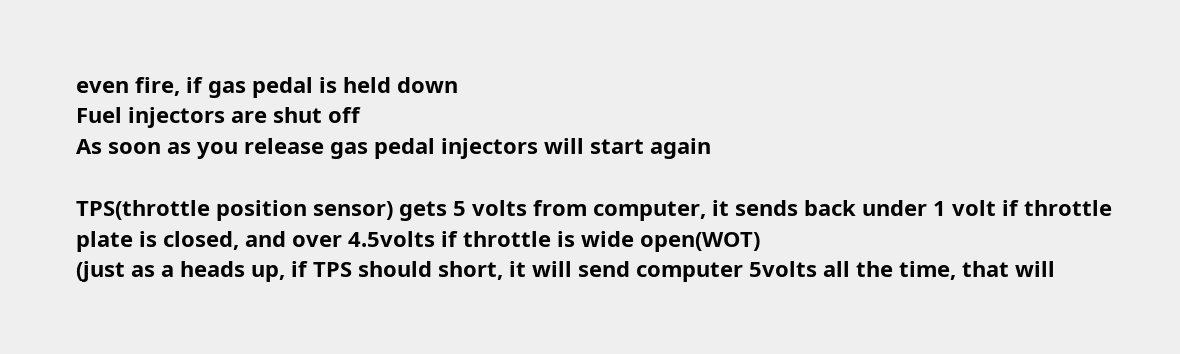even fire, if gas pedal is held down
Fuel injectors are shut off
As soon as you release gas pedal injectors will start again

TPS(throttle position sensor) gets 5 volts from computer, it sends back under 1 volt if throttle plate is closed, and over 4.5volts if throttle is wide open(WOT)
(just as a heads up, if TPS should short, it will send computer 5volts all the time, that will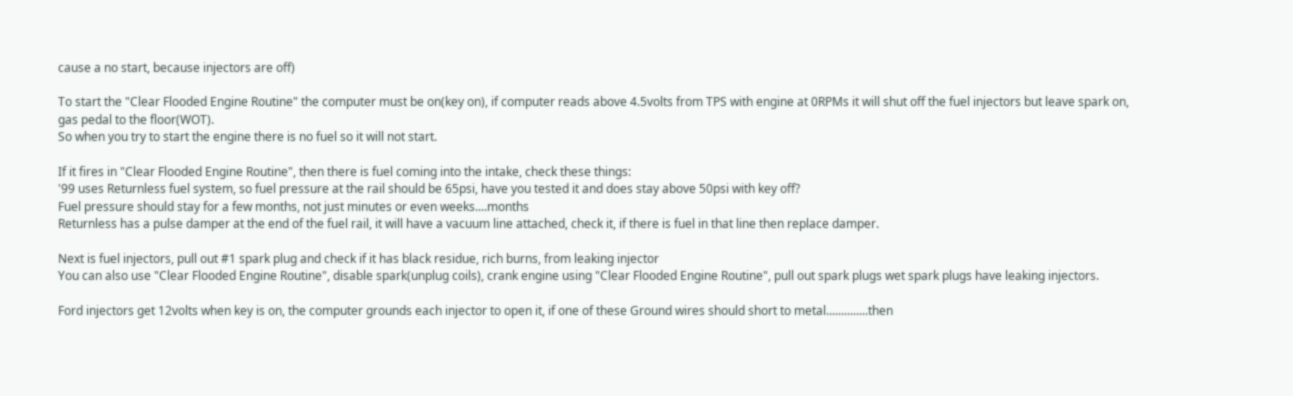cause a no start, because injectors are off)

To start the "Clear Flooded Engine Routine" the computer must be on(key on), if computer reads above 4.5volts from TPS with engine at 0RPMs it will shut off the fuel injectors but leave spark on, gas pedal to the floor(WOT).
So when you try to start the engine there is no fuel so it will not start.

If it fires in "Clear Flooded Engine Routine", then there is fuel coming into the intake, check these things:
'99 uses Returnless fuel system, so fuel pressure at the rail should be 65psi, have you tested it and does stay above 50psi with key off?
Fuel pressure should stay for a few months, not just minutes or even weeks....months
Returnless has a pulse damper at the end of the fuel rail, it will have a vacuum line attached, check it, if there is fuel in that line then replace damper.

Next is fuel injectors, pull out #1 spark plug and check if it has black residue, rich burns, from leaking injector
You can also use "Clear Flooded Engine Routine", disable spark(unplug coils), crank engine using "Clear Flooded Engine Routine", pull out spark plugs wet spark plugs have leaking injectors.

Ford injectors get 12volts when key is on, the computer grounds each injector to open it, if one of these Ground wires should short to metal..............then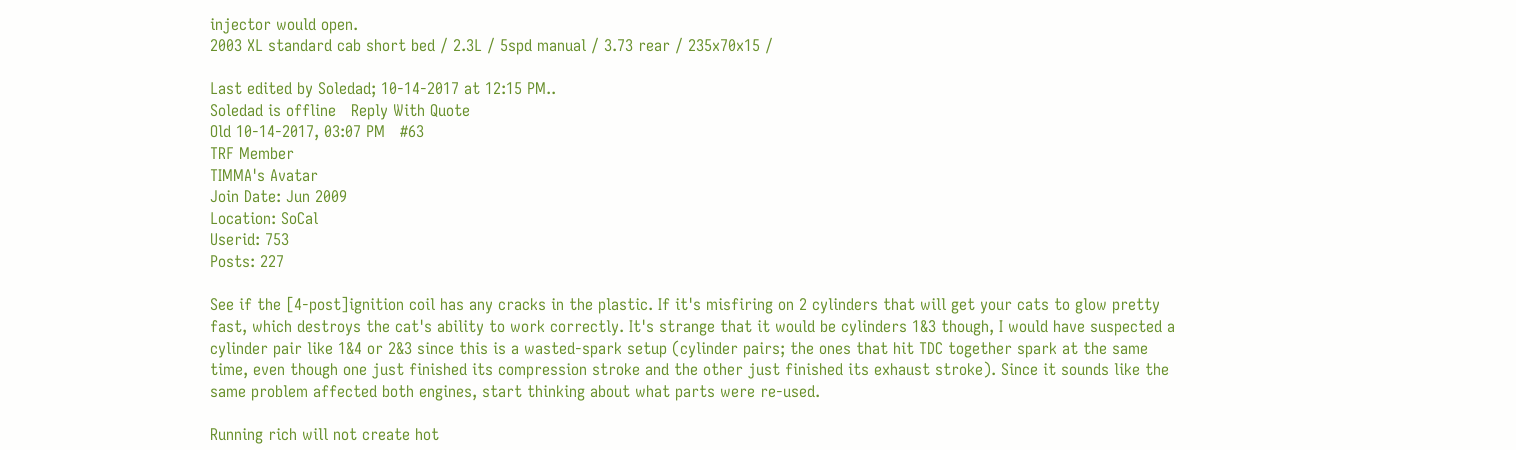injector would open.
2003 XL standard cab short bed / 2.3L / 5spd manual / 3.73 rear / 235x70x15 /

Last edited by Soledad; 10-14-2017 at 12:15 PM..
Soledad is offline   Reply With Quote
Old 10-14-2017, 03:07 PM   #63
TRF Member
TIMMA's Avatar
Join Date: Jun 2009
Location: SoCal
Userid: 753
Posts: 227

See if the [4-post]ignition coil has any cracks in the plastic. If it's misfiring on 2 cylinders that will get your cats to glow pretty fast, which destroys the cat's ability to work correctly. It's strange that it would be cylinders 1&3 though, I would have suspected a cylinder pair like 1&4 or 2&3 since this is a wasted-spark setup (cylinder pairs; the ones that hit TDC together spark at the same time, even though one just finished its compression stroke and the other just finished its exhaust stroke). Since it sounds like the same problem affected both engines, start thinking about what parts were re-used.

Running rich will not create hot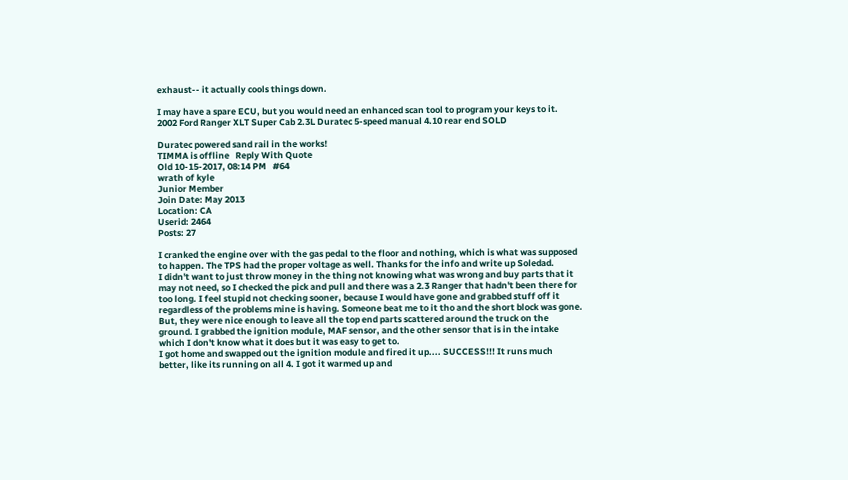exhaust-- it actually cools things down.

I may have a spare ECU, but you would need an enhanced scan tool to program your keys to it.
2002 Ford Ranger XLT Super Cab 2.3L Duratec 5-speed manual 4.10 rear end SOLD

Duratec powered sand rail in the works!
TIMMA is offline   Reply With Quote
Old 10-15-2017, 08:14 PM   #64
wrath of kyle
Junior Member
Join Date: May 2013
Location: CA
Userid: 2464
Posts: 27

I cranked the engine over with the gas pedal to the floor and nothing, which is what was supposed to happen. The TPS had the proper voltage as well. Thanks for the info and write up Soledad.
I didn't want to just throw money in the thing not knowing what was wrong and buy parts that it may not need, so I checked the pick and pull and there was a 2.3 Ranger that hadn't been there for too long. I feel stupid not checking sooner, because I would have gone and grabbed stuff off it regardless of the problems mine is having. Someone beat me to it tho and the short block was gone. But, they were nice enough to leave all the top end parts scattered around the truck on the ground. I grabbed the ignition module, MAF sensor, and the other sensor that is in the intake which I don't know what it does but it was easy to get to.
I got home and swapped out the ignition module and fired it up.... SUCCESS!!! It runs much better, like its running on all 4. I got it warmed up and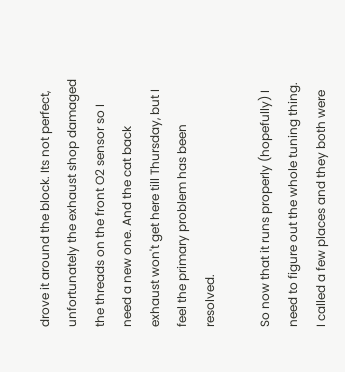drove it around the block. Its not perfect, unfortunately the exhaust shop damaged the threads on the front O2 sensor so I need a new one. And the cat back exhaust won't get here till Thursday, but I feel the primary problem has been resolved.

So now that it runs properly (hopefully) I need to figure out the whole tuning thing. I called a few places and they both were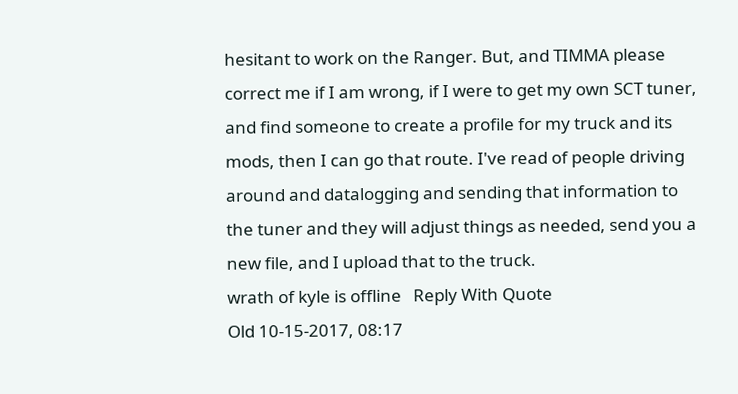hesitant to work on the Ranger. But, and TIMMA please correct me if I am wrong, if I were to get my own SCT tuner, and find someone to create a profile for my truck and its mods, then I can go that route. I've read of people driving around and datalogging and sending that information to the tuner and they will adjust things as needed, send you a new file, and I upload that to the truck.
wrath of kyle is offline   Reply With Quote
Old 10-15-2017, 08:17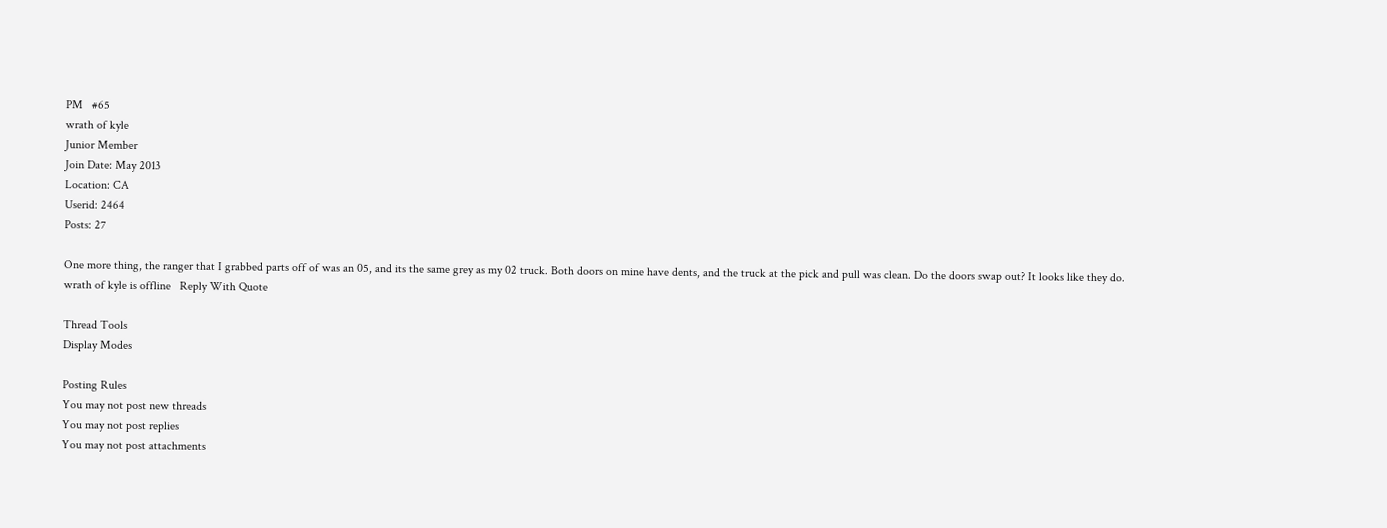PM   #65
wrath of kyle
Junior Member
Join Date: May 2013
Location: CA
Userid: 2464
Posts: 27

One more thing, the ranger that I grabbed parts off of was an 05, and its the same grey as my 02 truck. Both doors on mine have dents, and the truck at the pick and pull was clean. Do the doors swap out? It looks like they do.
wrath of kyle is offline   Reply With Quote

Thread Tools
Display Modes

Posting Rules
You may not post new threads
You may not post replies
You may not post attachments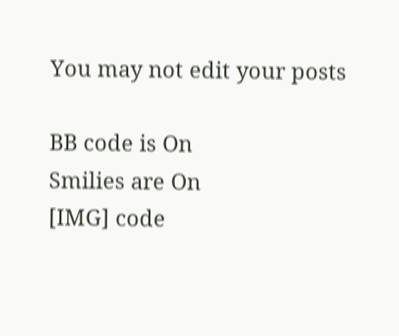You may not edit your posts

BB code is On
Smilies are On
[IMG] code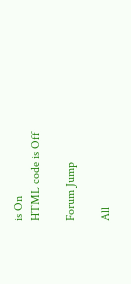is On
HTML code is Off

Forum Jump

All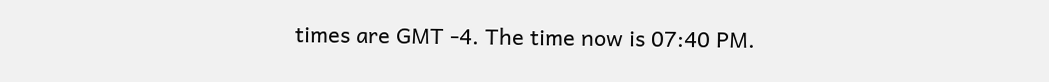times are GMT -4. The time now is 07:40 PM.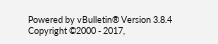Powered by vBulletin® Version 3.8.4
Copyright ©2000 - 2017,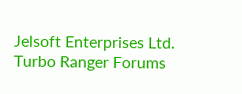Jelsoft Enterprises Ltd.
Turbo Ranger Forums